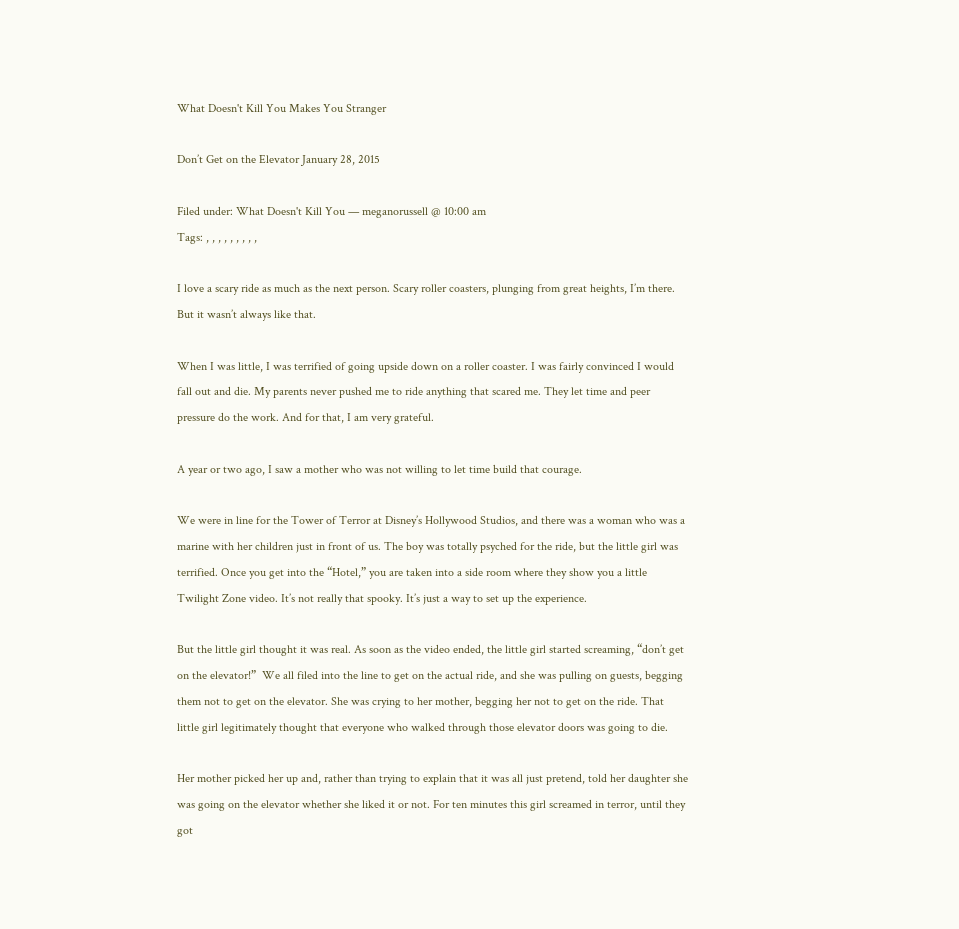What Doesn't Kill You Makes You Stranger

Don’t Get on the Elevator January 28, 2015

Filed under: What Doesn't Kill You — meganorussell @ 10:00 am
Tags: , , , , , , , , ,

I love a scary ride as much as the next person. Scary roller coasters, plunging from great heights, I’m there. But it wasn’t always like that.

When I was little, I was terrified of going upside down on a roller coaster. I was fairly convinced I would fall out and die. My parents never pushed me to ride anything that scared me. They let time and peer pressure do the work. And for that, I am very grateful.

A year or two ago, I saw a mother who was not willing to let time build that courage.

We were in line for the Tower of Terror at Disney’s Hollywood Studios, and there was a woman who was a marine with her children just in front of us. The boy was totally psyched for the ride, but the little girl was terrified. Once you get into the “Hotel,” you are taken into a side room where they show you a little Twilight Zone video. It’s not really that spooky. It’s just a way to set up the experience.

But the little girl thought it was real. As soon as the video ended, the little girl started screaming, “don’t get on the elevator!”  We all filed into the line to get on the actual ride, and she was pulling on guests, begging them not to get on the elevator. She was crying to her mother, begging her not to get on the ride. That little girl legitimately thought that everyone who walked through those elevator doors was going to die.

Her mother picked her up and, rather than trying to explain that it was all just pretend, told her daughter she was going on the elevator whether she liked it or not. For ten minutes this girl screamed in terror, until they got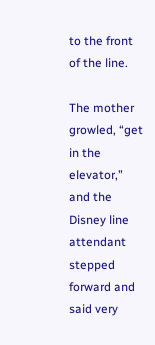to the front of the line.

The mother growled, “get in the elevator,” and the Disney line attendant stepped forward and said very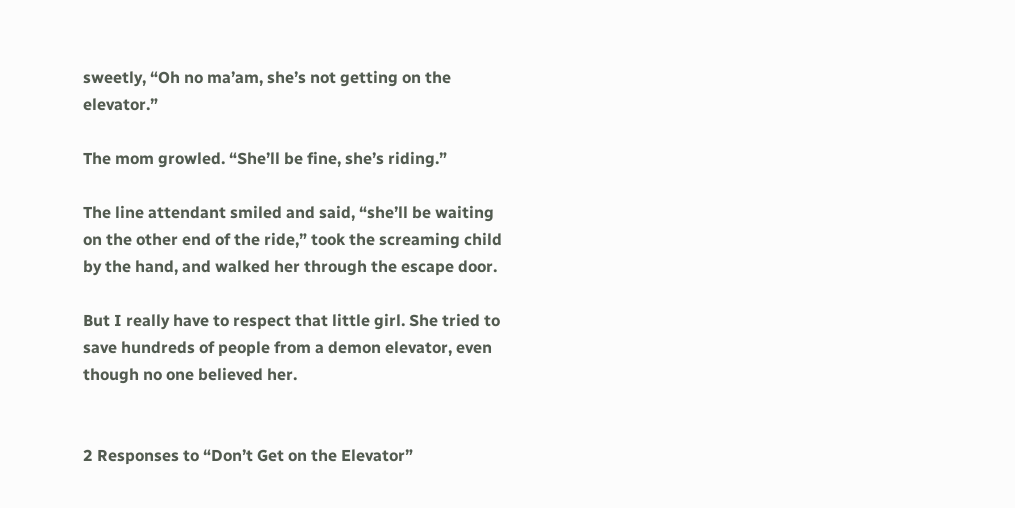sweetly, “Oh no ma’am, she’s not getting on the elevator.”

The mom growled. “She’ll be fine, she’s riding.”

The line attendant smiled and said, “she’ll be waiting on the other end of the ride,” took the screaming child by the hand, and walked her through the escape door.

But I really have to respect that little girl. She tried to save hundreds of people from a demon elevator, even though no one believed her.


2 Responses to “Don’t Get on the Elevator”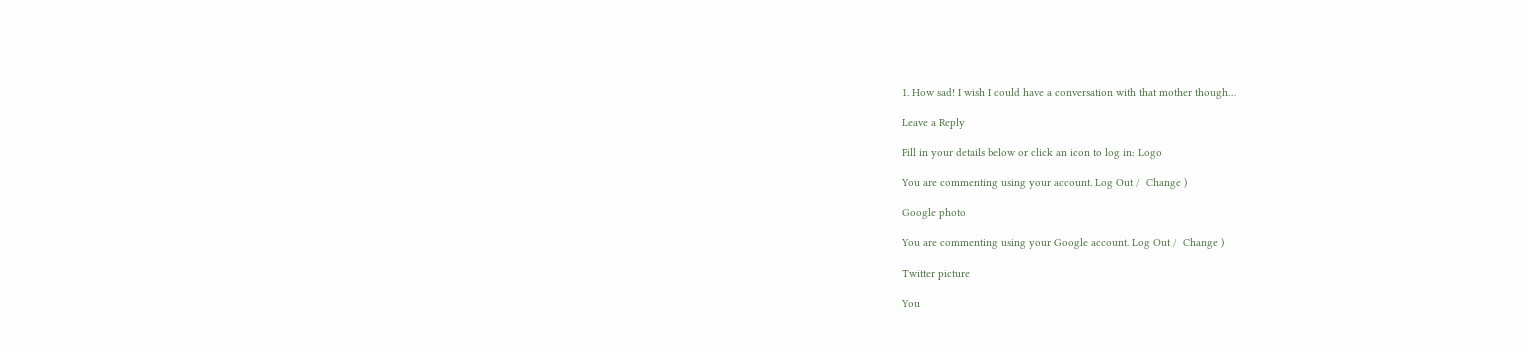1. How sad! I wish I could have a conversation with that mother though…

Leave a Reply

Fill in your details below or click an icon to log in: Logo

You are commenting using your account. Log Out /  Change )

Google photo

You are commenting using your Google account. Log Out /  Change )

Twitter picture

You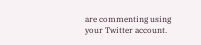are commenting using your Twitter account.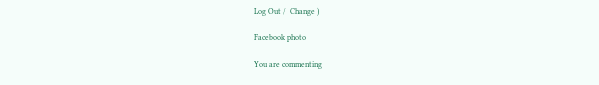Log Out /  Change )

Facebook photo

You are commenting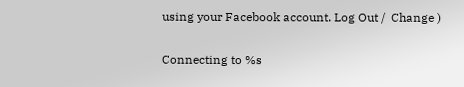using your Facebook account. Log Out /  Change )

Connecting to %s